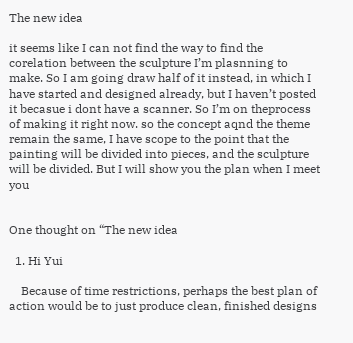The new idea

it seems like I can not find the way to find the corelation between the sculpture I’m plasnning to make. So I am going draw half of it instead, in which I have started and designed already, but I haven’t posted it becasue i dont have a scanner. So I’m on theprocess of making it right now. so the concept aqnd the theme remain the same, I have scope to the point that the painting will be divided into pieces, and the sculpture will be divided. But I will show you the plan when I meet you


One thought on “The new idea

  1. Hi Yui

    Because of time restrictions, perhaps the best plan of action would be to just produce clean, finished designs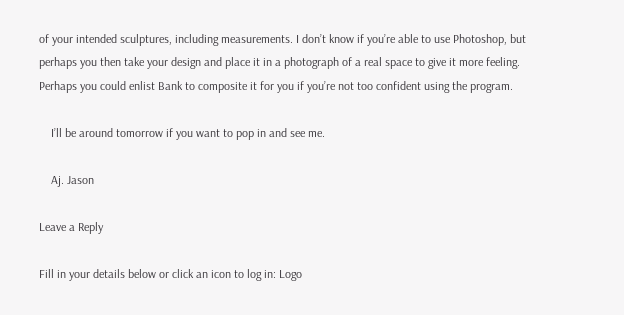of your intended sculptures, including measurements. I don’t know if you’re able to use Photoshop, but perhaps you then take your design and place it in a photograph of a real space to give it more feeling. Perhaps you could enlist Bank to composite it for you if you’re not too confident using the program.

    I’ll be around tomorrow if you want to pop in and see me.

    Aj. Jason

Leave a Reply

Fill in your details below or click an icon to log in: Logo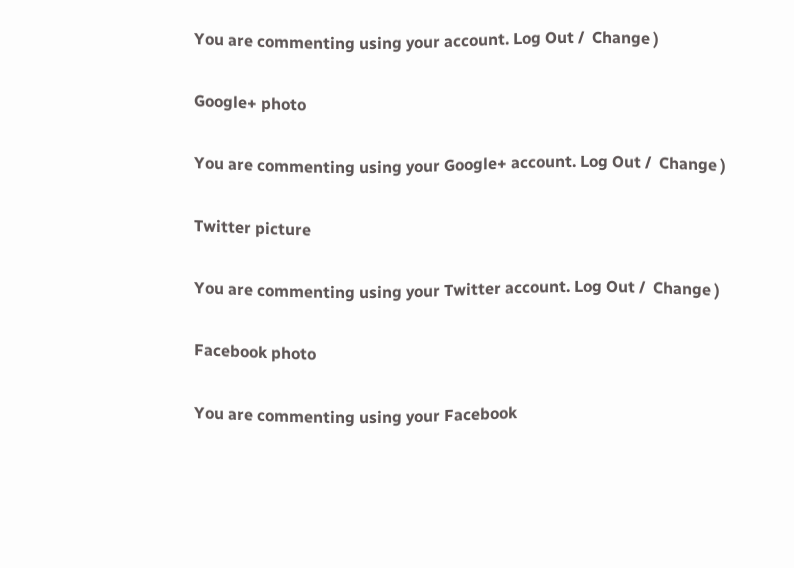You are commenting using your account. Log Out /  Change )

Google+ photo

You are commenting using your Google+ account. Log Out /  Change )

Twitter picture

You are commenting using your Twitter account. Log Out /  Change )

Facebook photo

You are commenting using your Facebook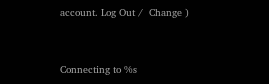account. Log Out /  Change )


Connecting to %s